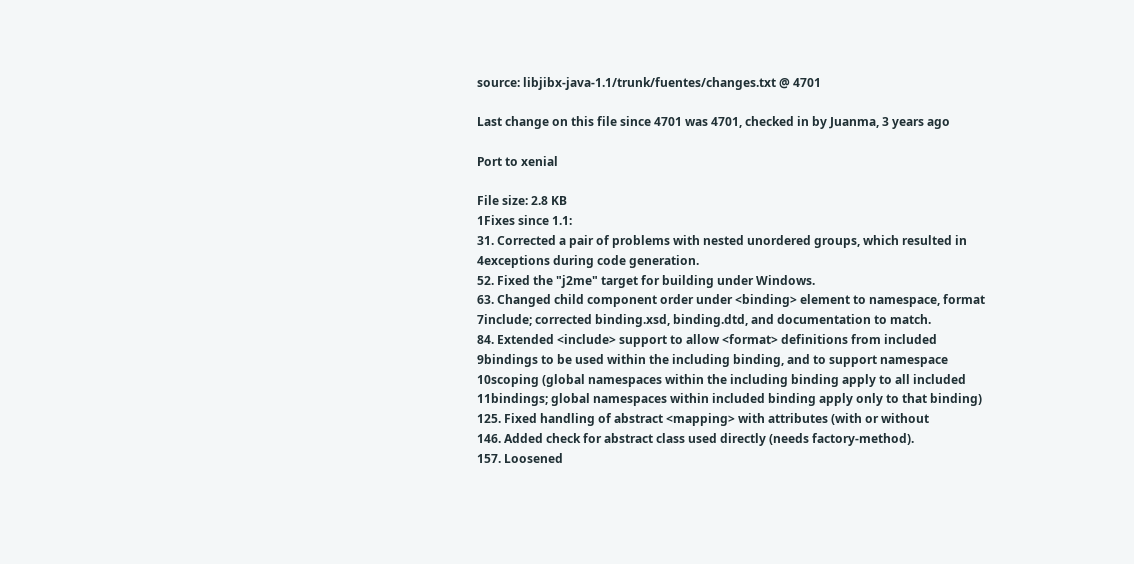source: libjibx-java-1.1/trunk/fuentes/changes.txt @ 4701

Last change on this file since 4701 was 4701, checked in by Juanma, 3 years ago

Port to xenial

File size: 2.8 KB
1Fixes since 1.1:
31. Corrected a pair of problems with nested unordered groups, which resulted in
4exceptions during code generation.
52. Fixed the "j2me" target for building under Windows.
63. Changed child component order under <binding> element to namespace, format
7include; corrected binding.xsd, binding.dtd, and documentation to match.
84. Extended <include> support to allow <format> definitions from included
9bindings to be used within the including binding, and to support namespace
10scoping (global namespaces within the including binding apply to all included
11bindings; global namespaces within included binding apply only to that binding)
125. Fixed handling of abstract <mapping> with attributes (with or without
146. Added check for abstract class used directly (needs factory-method).
157. Loosened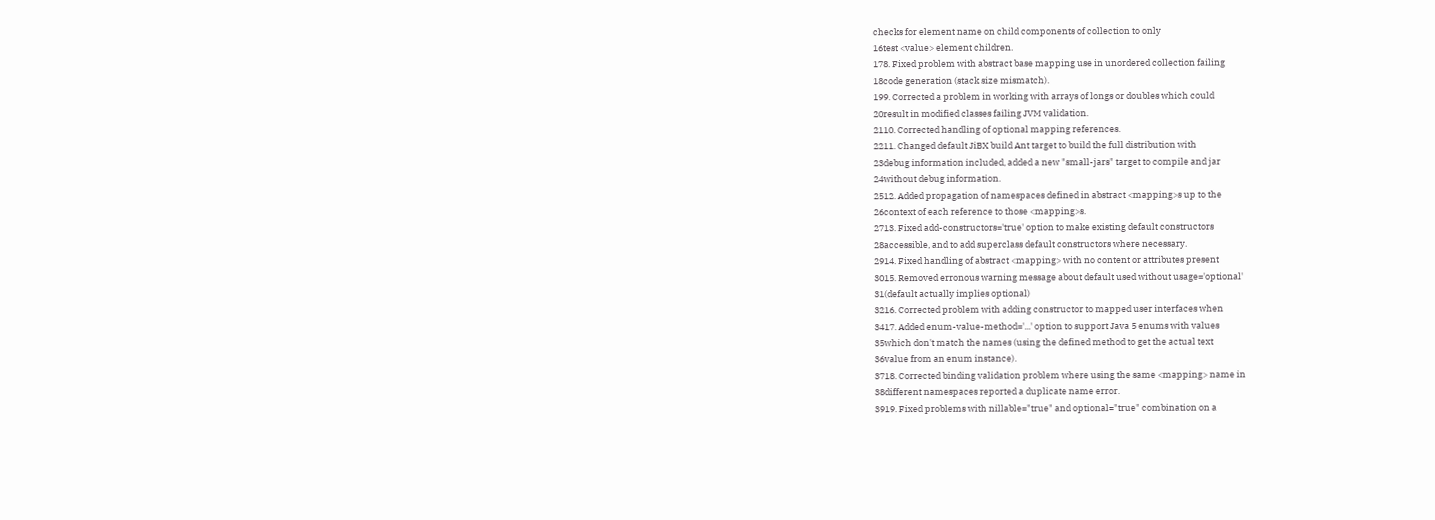checks for element name on child components of collection to only
16test <value> element children.
178. Fixed problem with abstract base mapping use in unordered collection failing
18code generation (stack size mismatch).
199. Corrected a problem in working with arrays of longs or doubles which could
20result in modified classes failing JVM validation.
2110. Corrected handling of optional mapping references.
2211. Changed default JiBX build Ant target to build the full distribution with
23debug information included, added a new "small-jars" target to compile and jar
24without debug information.
2512. Added propagation of namespaces defined in abstract <mapping>s up to the
26context of each reference to those <mapping>s.
2713. Fixed add-constructors='true' option to make existing default constructors
28accessible, and to add superclass default constructors where necessary.
2914. Fixed handling of abstract <mapping> with no content or attributes present
3015. Removed erronous warning message about default used without usage='optional'
31(default actually implies optional)
3216. Corrected problem with adding constructor to mapped user interfaces when
3417. Added enum-value-method='...' option to support Java 5 enums with values
35which don't match the names (using the defined method to get the actual text
36value from an enum instance).
3718. Corrected binding validation problem where using the same <mapping> name in
38different namespaces reported a duplicate name error.
3919. Fixed problems with nillable="true" and optional="true" combination on a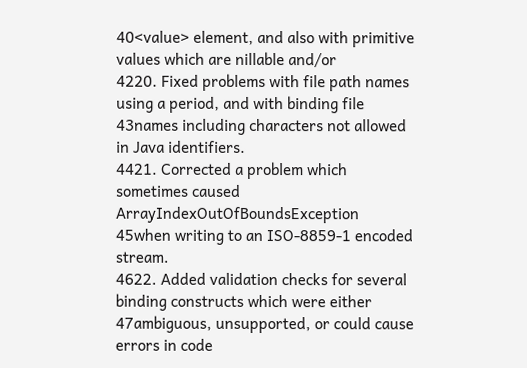40<value> element, and also with primitive values which are nillable and/or
4220. Fixed problems with file path names using a period, and with binding file
43names including characters not allowed in Java identifiers.
4421. Corrected a problem which sometimes caused ArrayIndexOutOfBoundsException
45when writing to an ISO-8859-1 encoded stream.
4622. Added validation checks for several binding constructs which were either
47ambiguous, unsupported, or could cause errors in code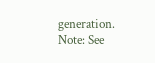generation.
Note: See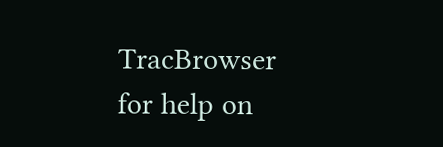TracBrowser for help on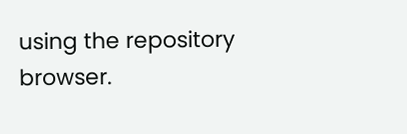using the repository browser.